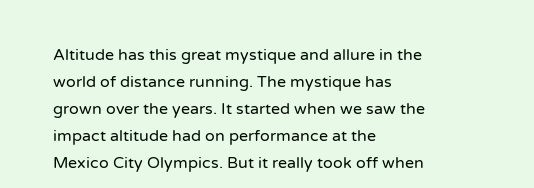Altitude has this great mystique and allure in the world of distance running. The mystique has grown over the years. It started when we saw the impact altitude had on performance at the Mexico City Olympics. But it really took off when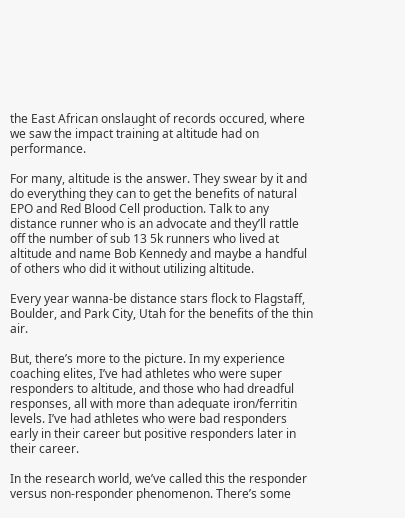the East African onslaught of records occured, where we saw the impact training at altitude had on performance.

For many, altitude is the answer. They swear by it and do everything they can to get the benefits of natural EPO and Red Blood Cell production. Talk to any distance runner who is an advocate and they’ll rattle off the number of sub 13 5k runners who lived at altitude and name Bob Kennedy and maybe a handful of others who did it without utilizing altitude.

Every year wanna-be distance stars flock to Flagstaff, Boulder, and Park City, Utah for the benefits of the thin air.

But, there’s more to the picture. In my experience coaching elites, I’ve had athletes who were super responders to altitude, and those who had dreadful responses, all with more than adequate iron/ferritin levels. I’ve had athletes who were bad responders early in their career but positive responders later in their career.

In the research world, we’ve called this the responder versus non-responder phenomenon. There’s some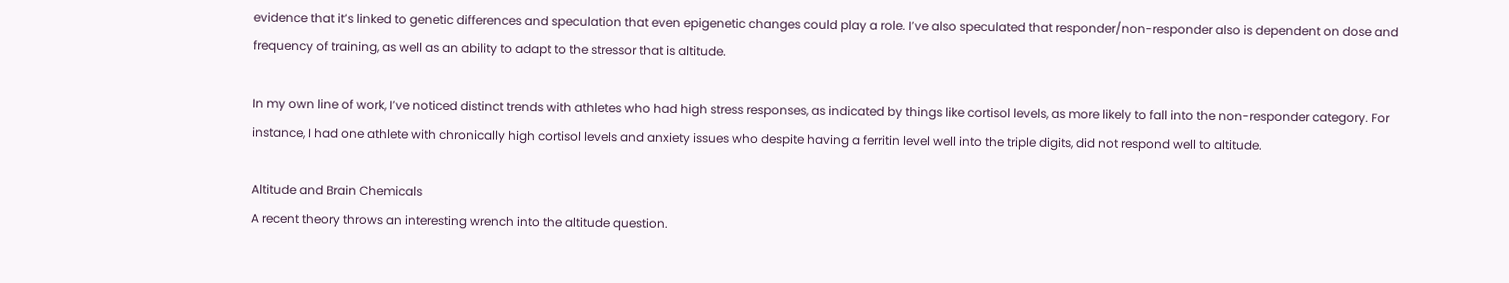evidence that it’s linked to genetic differences and speculation that even epigenetic changes could play a role. I’ve also speculated that responder/non-responder also is dependent on dose and frequency of training, as well as an ability to adapt to the stressor that is altitude.

In my own line of work, I’ve noticed distinct trends with athletes who had high stress responses, as indicated by things like cortisol levels, as more likely to fall into the non-responder category. For instance, I had one athlete with chronically high cortisol levels and anxiety issues who despite having a ferritin level well into the triple digits, did not respond well to altitude.

Altitude and Brain Chemicals
A recent theory throws an interesting wrench into the altitude question.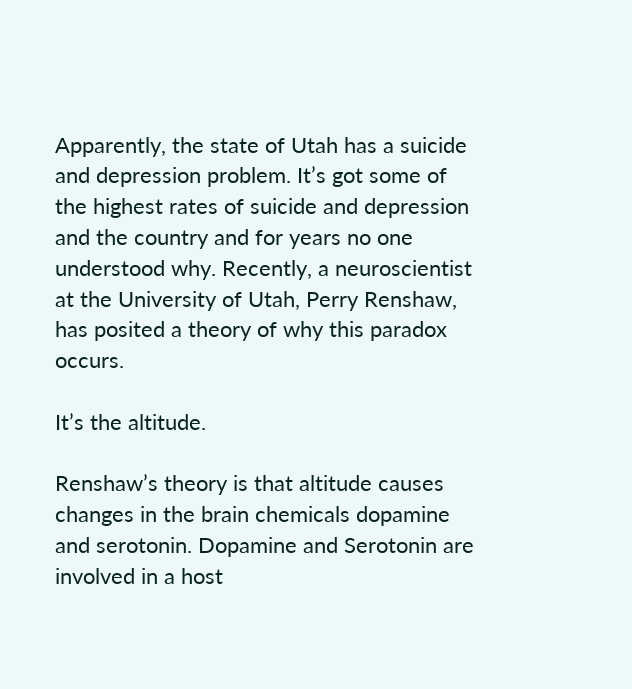Apparently, the state of Utah has a suicide and depression problem. It’s got some of the highest rates of suicide and depression and the country and for years no one understood why. Recently, a neuroscientist at the University of Utah, Perry Renshaw, has posited a theory of why this paradox occurs.

It’s the altitude.

Renshaw’s theory is that altitude causes changes in the brain chemicals dopamine and serotonin. Dopamine and Serotonin are involved in a host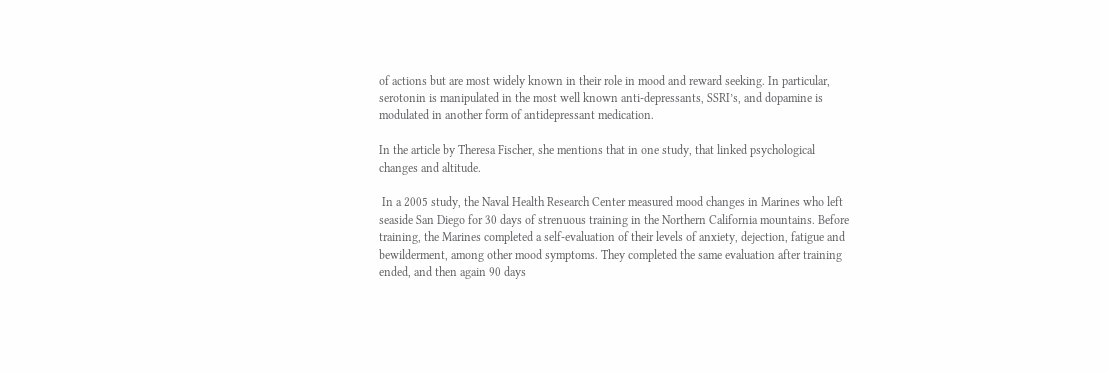of actions but are most widely known in their role in mood and reward seeking. In particular, serotonin is manipulated in the most well known anti-depressants, SSRI’s, and dopamine is modulated in another form of antidepressant medication.

In the article by Theresa Fischer, she mentions that in one study, that linked psychological changes and altitude.

 In a 2005 study, the Naval Health Research Center measured mood changes in Marines who left seaside San Diego for 30 days of strenuous training in the Northern California mountains. Before training, the Marines completed a self-evaluation of their levels of anxiety, dejection, fatigue and bewilderment, among other mood symptoms. They completed the same evaluation after training ended, and then again 90 days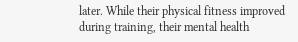later. While their physical fitness improved during training, their mental health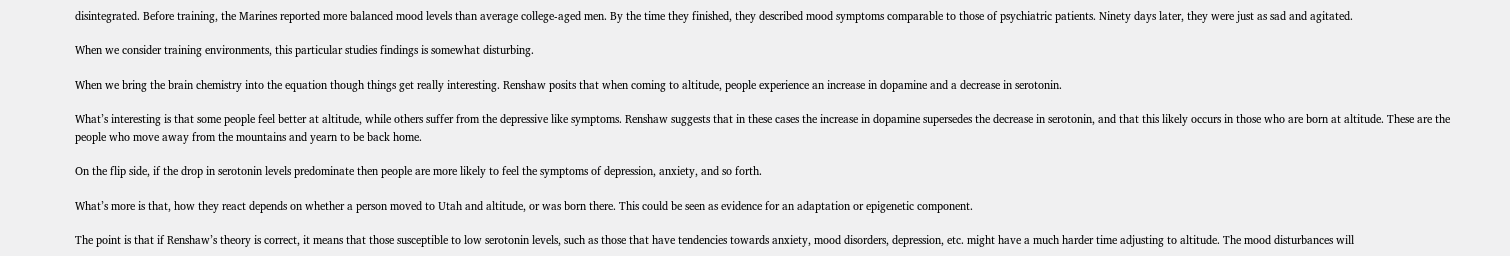disintegrated. Before training, the Marines reported more balanced mood levels than average college-aged men. By the time they finished, they described mood symptoms comparable to those of psychiatric patients. Ninety days later, they were just as sad and agitated.

When we consider training environments, this particular studies findings is somewhat disturbing.

When we bring the brain chemistry into the equation though things get really interesting. Renshaw posits that when coming to altitude, people experience an increase in dopamine and a decrease in serotonin.

What’s interesting is that some people feel better at altitude, while others suffer from the depressive like symptoms. Renshaw suggests that in these cases the increase in dopamine supersedes the decrease in serotonin, and that this likely occurs in those who are born at altitude. These are the people who move away from the mountains and yearn to be back home.

On the flip side, if the drop in serotonin levels predominate then people are more likely to feel the symptoms of depression, anxiety, and so forth.

What’s more is that, how they react depends on whether a person moved to Utah and altitude, or was born there. This could be seen as evidence for an adaptation or epigenetic component.

The point is that if Renshaw’s theory is correct, it means that those susceptible to low serotonin levels, such as those that have tendencies towards anxiety, mood disorders, depression, etc. might have a much harder time adjusting to altitude. The mood disturbances will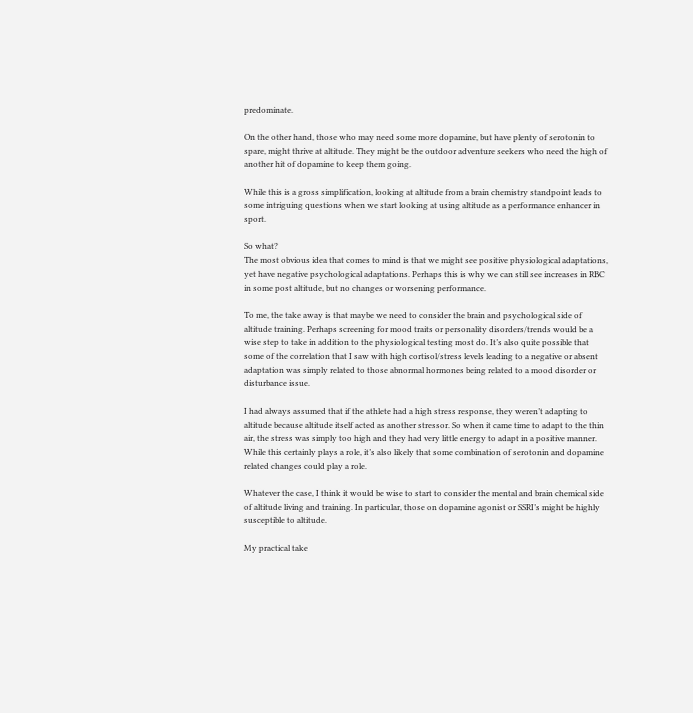predominate.

On the other hand, those who may need some more dopamine, but have plenty of serotonin to spare, might thrive at altitude. They might be the outdoor adventure seekers who need the high of another hit of dopamine to keep them going.

While this is a gross simplification, looking at altitude from a brain chemistry standpoint leads to some intriguing questions when we start looking at using altitude as a performance enhancer in sport.

So what?
The most obvious idea that comes to mind is that we might see positive physiological adaptations, yet have negative psychological adaptations. Perhaps this is why we can still see increases in RBC in some post altitude, but no changes or worsening performance.

To me, the take away is that maybe we need to consider the brain and psychological side of altitude training. Perhaps screening for mood traits or personality disorders/trends would be a wise step to take in addition to the physiological testing most do. It’s also quite possible that some of the correlation that I saw with high cortisol/stress levels leading to a negative or absent adaptation was simply related to those abnormal hormones being related to a mood disorder or disturbance issue.

I had always assumed that if the athlete had a high stress response, they weren’t adapting to altitude because altitude itself acted as another stressor. So when it came time to adapt to the thin air, the stress was simply too high and they had very little energy to adapt in a positive manner. While this certainly plays a role, it’s also likely that some combination of serotonin and dopamine related changes could play a role.

Whatever the case, I think it would be wise to start to consider the mental and brain chemical side of altitude living and training. In particular, those on dopamine agonist or SSRI’s might be highly susceptible to altitude.

My practical take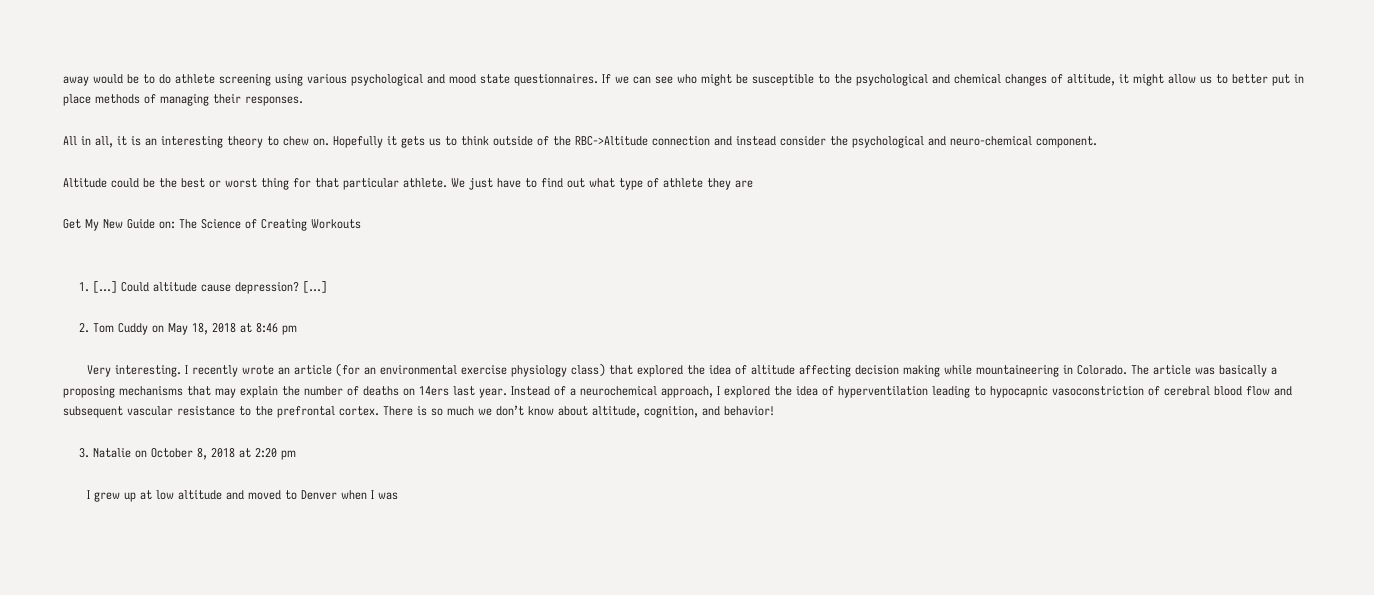away would be to do athlete screening using various psychological and mood state questionnaires. If we can see who might be susceptible to the psychological and chemical changes of altitude, it might allow us to better put in place methods of managing their responses.

All in all, it is an interesting theory to chew on. Hopefully it gets us to think outside of the RBC->Altitude connection and instead consider the psychological and neuro-chemical component.

Altitude could be the best or worst thing for that particular athlete. We just have to find out what type of athlete they are

Get My New Guide on: The Science of Creating Workouts


    1. […] Could altitude cause depression? […]

    2. Tom Cuddy on May 18, 2018 at 8:46 pm

      Very interesting. I recently wrote an article (for an environmental exercise physiology class) that explored the idea of altitude affecting decision making while mountaineering in Colorado. The article was basically a proposing mechanisms that may explain the number of deaths on 14ers last year. Instead of a neurochemical approach, I explored the idea of hyperventilation leading to hypocapnic vasoconstriction of cerebral blood flow and subsequent vascular resistance to the prefrontal cortex. There is so much we don’t know about altitude, cognition, and behavior!

    3. Natalie on October 8, 2018 at 2:20 pm

      I grew up at low altitude and moved to Denver when I was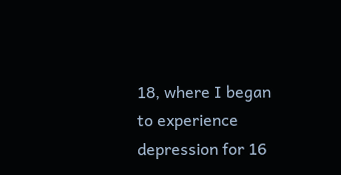18, where I began to experience depression for 16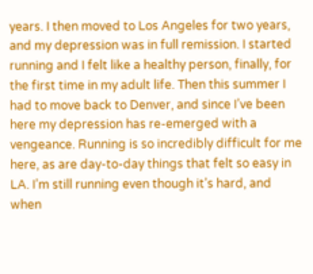years. I then moved to Los Angeles for two years, and my depression was in full remission. I started running and I felt like a healthy person, finally, for the first time in my adult life. Then this summer I had to move back to Denver, and since I’ve been here my depression has re-emerged with a vengeance. Running is so incredibly difficult for me here, as are day-to-day things that felt so easy in LA. I’m still running even though it’s hard, and when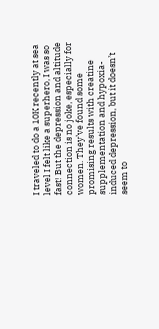I traveled to do a 10K recently at sea level I felt like a superhero, I was so fast! But the depression and altitude connection is no joke, especially for women. They’ve found some promising results with creatine supplementation and hypoxia-induced depression, but it doesn’t seem to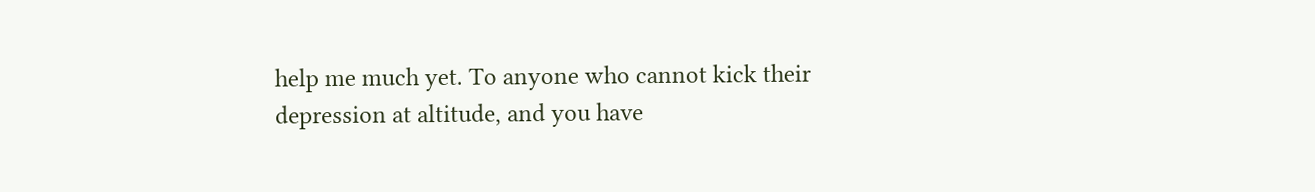help me much yet. To anyone who cannot kick their depression at altitude, and you have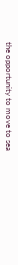the opportunity to move to sea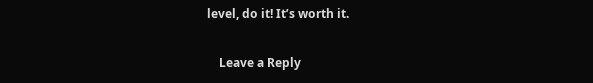level, do it! It’s worth it.

    Leave a Reply